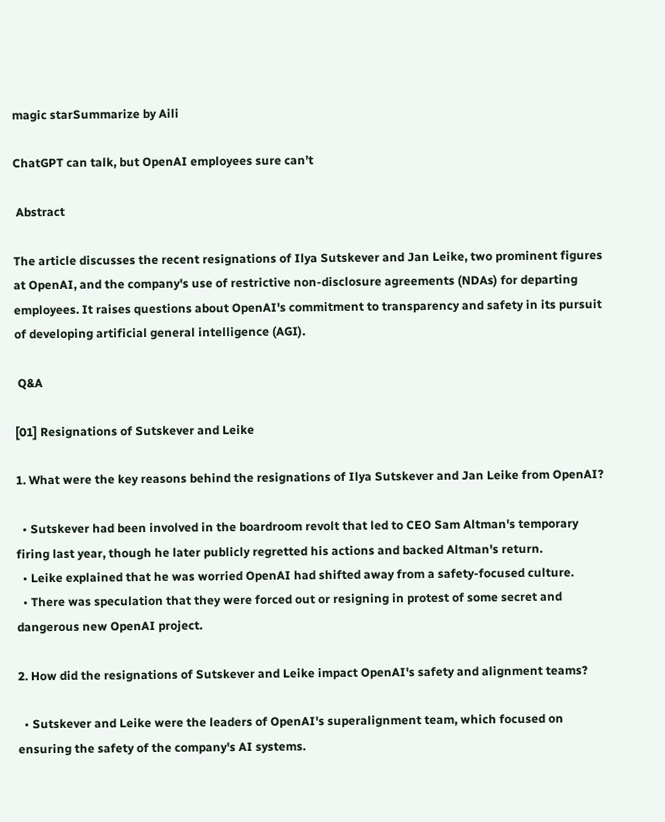magic starSummarize by Aili

ChatGPT can talk, but OpenAI employees sure can’t

 Abstract

The article discusses the recent resignations of Ilya Sutskever and Jan Leike, two prominent figures at OpenAI, and the company's use of restrictive non-disclosure agreements (NDAs) for departing employees. It raises questions about OpenAI's commitment to transparency and safety in its pursuit of developing artificial general intelligence (AGI).

 Q&A

[01] Resignations of Sutskever and Leike

1. What were the key reasons behind the resignations of Ilya Sutskever and Jan Leike from OpenAI?

  • Sutskever had been involved in the boardroom revolt that led to CEO Sam Altman's temporary firing last year, though he later publicly regretted his actions and backed Altman's return.
  • Leike explained that he was worried OpenAI had shifted away from a safety-focused culture.
  • There was speculation that they were forced out or resigning in protest of some secret and dangerous new OpenAI project.

2. How did the resignations of Sutskever and Leike impact OpenAI's safety and alignment teams?

  • Sutskever and Leike were the leaders of OpenAI's superalignment team, which focused on ensuring the safety of the company's AI systems.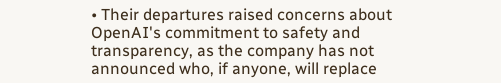• Their departures raised concerns about OpenAI's commitment to safety and transparency, as the company has not announced who, if anyone, will replace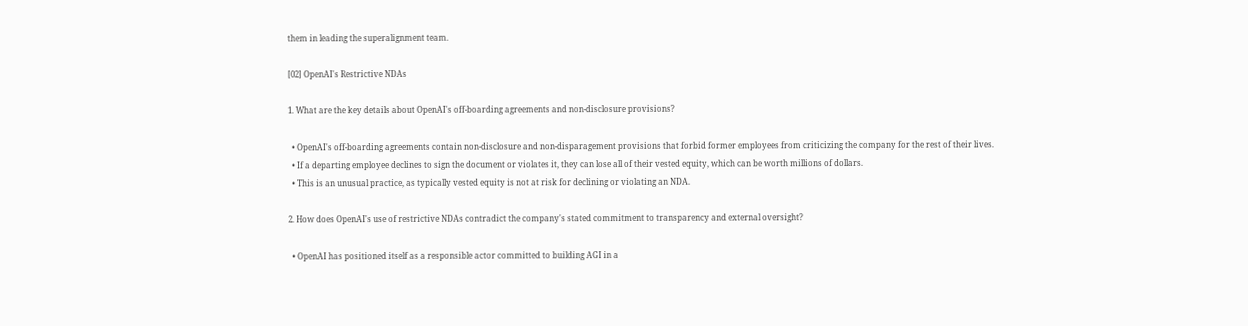them in leading the superalignment team.

[02] OpenAI's Restrictive NDAs

1. What are the key details about OpenAI's off-boarding agreements and non-disclosure provisions?

  • OpenAI's off-boarding agreements contain non-disclosure and non-disparagement provisions that forbid former employees from criticizing the company for the rest of their lives.
  • If a departing employee declines to sign the document or violates it, they can lose all of their vested equity, which can be worth millions of dollars.
  • This is an unusual practice, as typically vested equity is not at risk for declining or violating an NDA.

2. How does OpenAI's use of restrictive NDAs contradict the company's stated commitment to transparency and external oversight?

  • OpenAI has positioned itself as a responsible actor committed to building AGI in a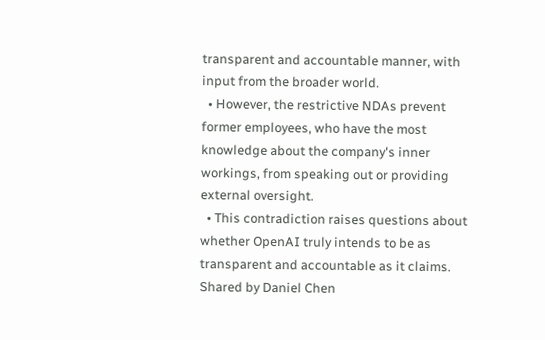transparent and accountable manner, with input from the broader world.
  • However, the restrictive NDAs prevent former employees, who have the most knowledge about the company's inner workings, from speaking out or providing external oversight.
  • This contradiction raises questions about whether OpenAI truly intends to be as transparent and accountable as it claims.
Shared by Daniel Chen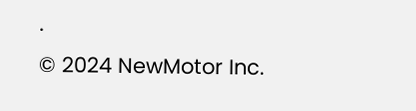·
© 2024 NewMotor Inc.